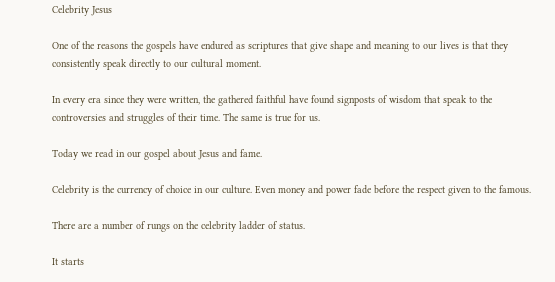Celebrity Jesus

One of the reasons the gospels have endured as scriptures that give shape and meaning to our lives is that they consistently speak directly to our cultural moment.

In every era since they were written, the gathered faithful have found signposts of wisdom that speak to the controversies and struggles of their time. The same is true for us.

Today we read in our gospel about Jesus and fame.

Celebrity is the currency of choice in our culture. Even money and power fade before the respect given to the famous.

There are a number of rungs on the celebrity ladder of status.

It starts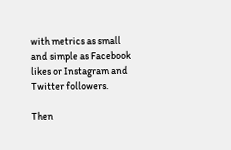with metrics as small and simple as Facebook likes or Instagram and Twitter followers.

Then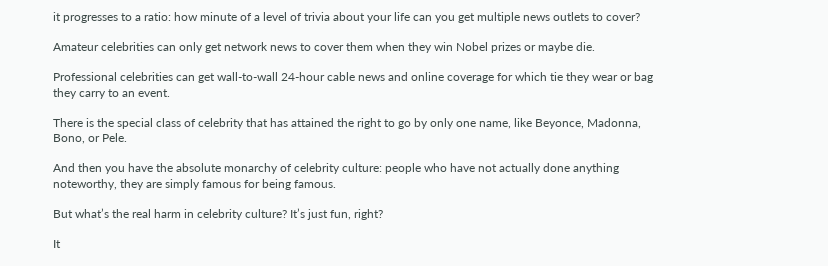it progresses to a ratio: how minute of a level of trivia about your life can you get multiple news outlets to cover?

Amateur celebrities can only get network news to cover them when they win Nobel prizes or maybe die.

Professional celebrities can get wall-to-wall 24-hour cable news and online coverage for which tie they wear or bag they carry to an event.

There is the special class of celebrity that has attained the right to go by only one name, like Beyonce, Madonna, Bono, or Pele.

And then you have the absolute monarchy of celebrity culture: people who have not actually done anything noteworthy, they are simply famous for being famous.

But what’s the real harm in celebrity culture? It’s just fun, right?

It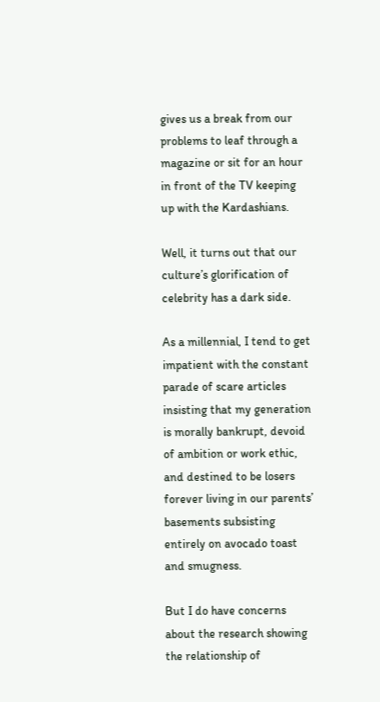gives us a break from our problems to leaf through a magazine or sit for an hour in front of the TV keeping up with the Kardashians.

Well, it turns out that our culture’s glorification of celebrity has a dark side.

As a millennial, I tend to get impatient with the constant parade of scare articles insisting that my generation is morally bankrupt, devoid of ambition or work ethic, and destined to be losers forever living in our parents’ basements subsisting entirely on avocado toast and smugness.

But I do have concerns about the research showing the relationship of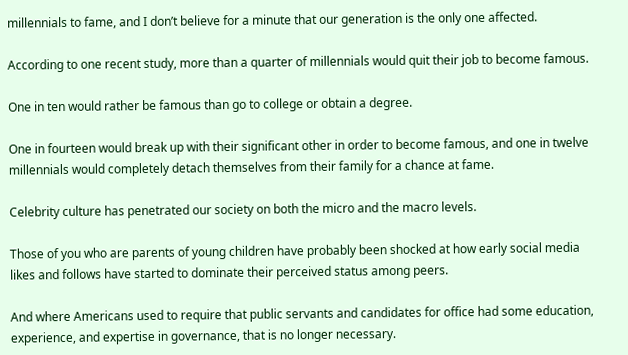millennials to fame, and I don’t believe for a minute that our generation is the only one affected.

According to one recent study, more than a quarter of millennials would quit their job to become famous.

One in ten would rather be famous than go to college or obtain a degree.

One in fourteen would break up with their significant other in order to become famous, and one in twelve millennials would completely detach themselves from their family for a chance at fame.

Celebrity culture has penetrated our society on both the micro and the macro levels.

Those of you who are parents of young children have probably been shocked at how early social media likes and follows have started to dominate their perceived status among peers.

And where Americans used to require that public servants and candidates for office had some education, experience, and expertise in governance, that is no longer necessary.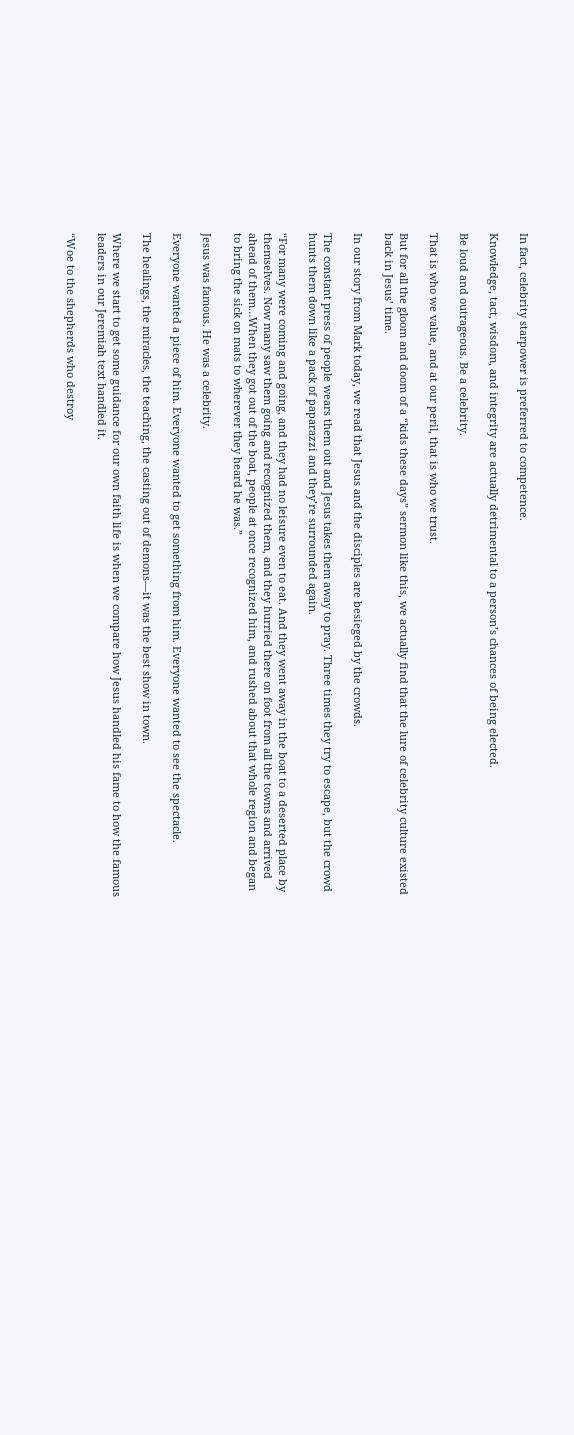In fact, celebrity starpower is preferred to competence.

Knowledge, tact, wisdom, and integrity are actually detrimental to a person’s chances of being elected.

Be loud and outrageous. Be a celebrity.

That is who we value, and at our peril, that is who we trust.

But for all the gloom and doom of a “kids these days” sermon like this, we actually find that the lure of celebrity culture existed back in Jesus’ time.

In our story from Mark today, we read that Jesus and the disciples are besieged by the crowds.

The constant press of people wears them out and Jesus takes them away to pray. Three times they try to escape, but the crowd hunts them down like a pack of paparazzi and they’re surrounded again.

“For many were coming and going, and they had no leisure even to eat. And they went away in the boat to a deserted place by themselves. Now many saw them going and recognized them, and they hurried there on foot from all the towns and arrived ahead of them…When they got out of the boat, people at once recognized him, and rushed about that whole region and began to bring the sick on mats to wherever they heard he was.”

Jesus was famous. He was a celebrity.

Everyone wanted a piece of him. Everyone wanted to get something from him. Everyone wanted to see the spectacle.

The healings, the miracles, the teaching, the casting out of demons—it was the best show in town.

Where we start to get some guidance for our own faith life is when we compare how Jesus handled his fame to how the famous leaders in our Jeremiah text handled it.

“Woe to the shepherds who destroy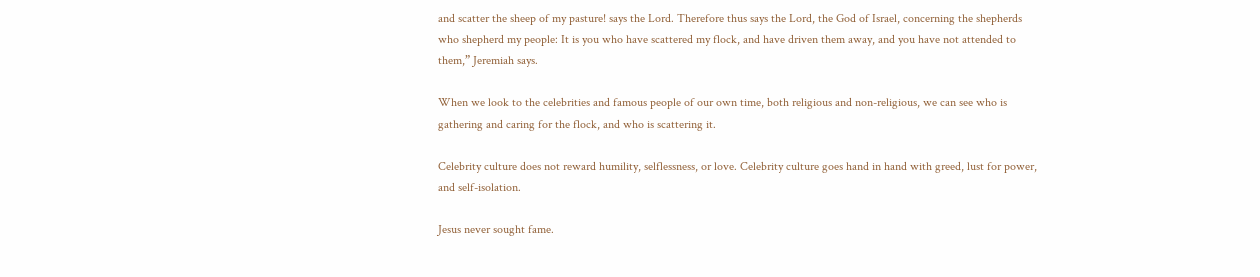and scatter the sheep of my pasture! says the Lord. Therefore thus says the Lord, the God of Israel, concerning the shepherds who shepherd my people: It is you who have scattered my flock, and have driven them away, and you have not attended to them,” Jeremiah says.

When we look to the celebrities and famous people of our own time, both religious and non-religious, we can see who is gathering and caring for the flock, and who is scattering it.

Celebrity culture does not reward humility, selflessness, or love. Celebrity culture goes hand in hand with greed, lust for power, and self-isolation.

Jesus never sought fame.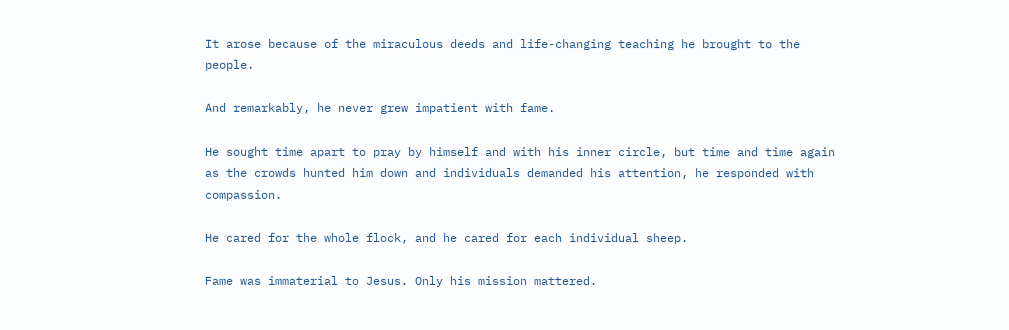It arose because of the miraculous deeds and life-changing teaching he brought to the people.

And remarkably, he never grew impatient with fame.

He sought time apart to pray by himself and with his inner circle, but time and time again as the crowds hunted him down and individuals demanded his attention, he responded with compassion.

He cared for the whole flock, and he cared for each individual sheep.

Fame was immaterial to Jesus. Only his mission mattered.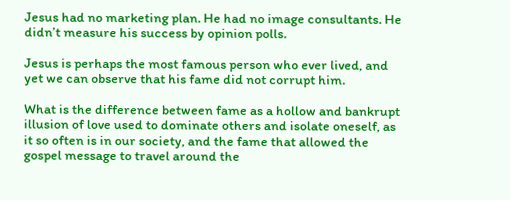Jesus had no marketing plan. He had no image consultants. He didn’t measure his success by opinion polls.

Jesus is perhaps the most famous person who ever lived, and yet we can observe that his fame did not corrupt him.

What is the difference between fame as a hollow and bankrupt illusion of love used to dominate others and isolate oneself, as it so often is in our society, and the fame that allowed the gospel message to travel around the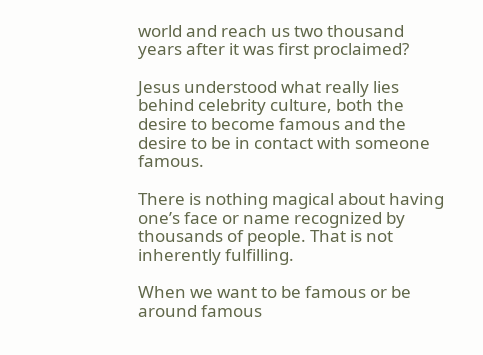world and reach us two thousand years after it was first proclaimed?

Jesus understood what really lies behind celebrity culture, both the desire to become famous and the desire to be in contact with someone famous.

There is nothing magical about having one’s face or name recognized by thousands of people. That is not inherently fulfilling.

When we want to be famous or be around famous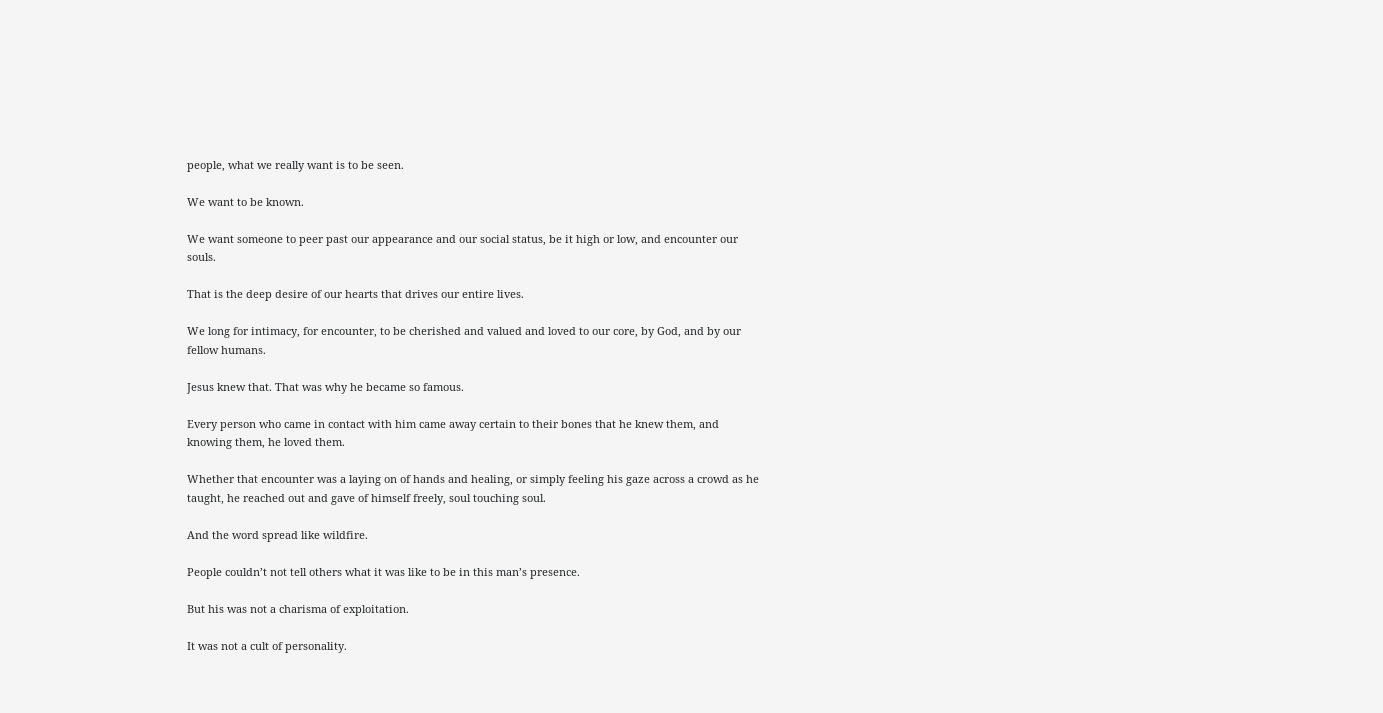people, what we really want is to be seen.

We want to be known.

We want someone to peer past our appearance and our social status, be it high or low, and encounter our souls.

That is the deep desire of our hearts that drives our entire lives.

We long for intimacy, for encounter, to be cherished and valued and loved to our core, by God, and by our fellow humans.

Jesus knew that. That was why he became so famous.

Every person who came in contact with him came away certain to their bones that he knew them, and knowing them, he loved them.

Whether that encounter was a laying on of hands and healing, or simply feeling his gaze across a crowd as he taught, he reached out and gave of himself freely, soul touching soul.

And the word spread like wildfire.

People couldn’t not tell others what it was like to be in this man’s presence.

But his was not a charisma of exploitation.

It was not a cult of personality.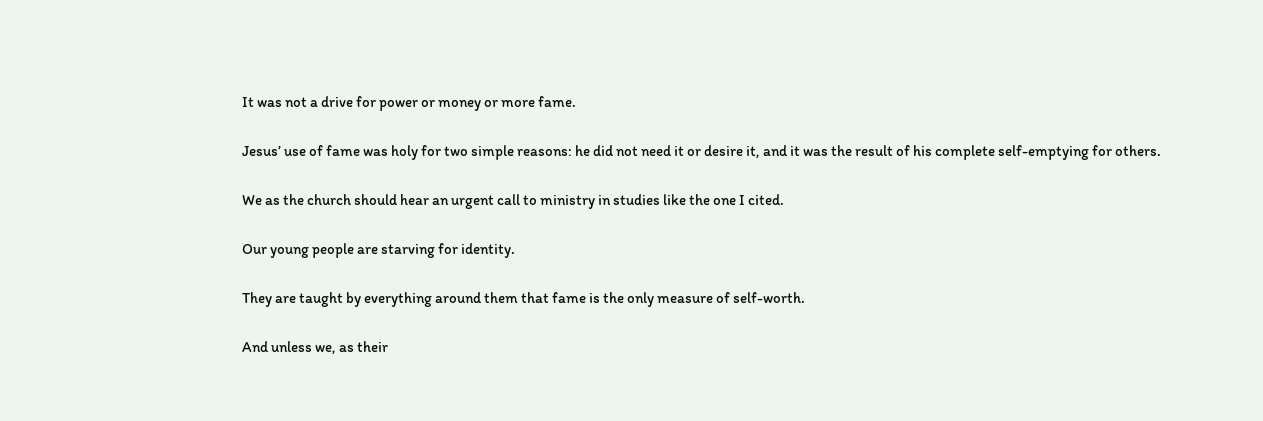It was not a drive for power or money or more fame.

Jesus’ use of fame was holy for two simple reasons: he did not need it or desire it, and it was the result of his complete self-emptying for others.

We as the church should hear an urgent call to ministry in studies like the one I cited.

Our young people are starving for identity.

They are taught by everything around them that fame is the only measure of self-worth.

And unless we, as their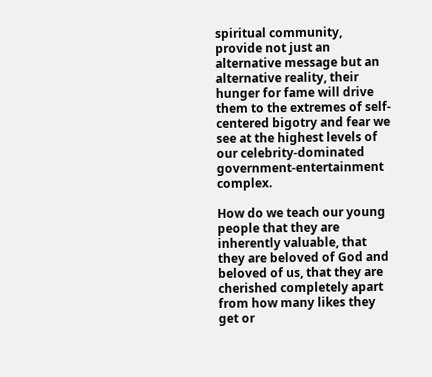spiritual community, provide not just an alternative message but an alternative reality, their hunger for fame will drive them to the extremes of self-centered bigotry and fear we see at the highest levels of our celebrity-dominated government-entertainment complex.

How do we teach our young people that they are inherently valuable, that they are beloved of God and beloved of us, that they are cherished completely apart from how many likes they get or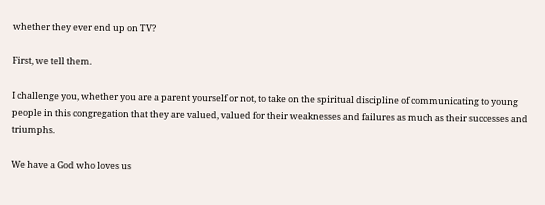whether they ever end up on TV?

First, we tell them.

I challenge you, whether you are a parent yourself or not, to take on the spiritual discipline of communicating to young people in this congregation that they are valued, valued for their weaknesses and failures as much as their successes and triumphs.

We have a God who loves us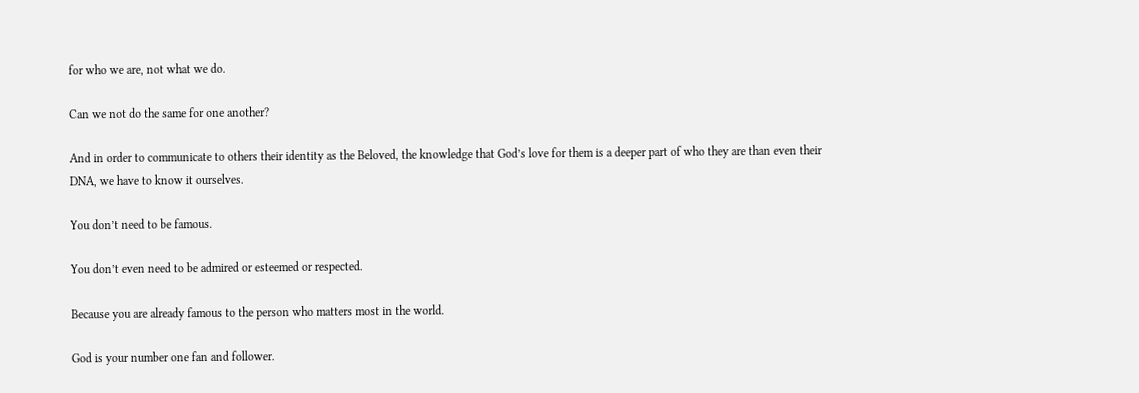for who we are, not what we do.

Can we not do the same for one another?

And in order to communicate to others their identity as the Beloved, the knowledge that God’s love for them is a deeper part of who they are than even their DNA, we have to know it ourselves.

You don’t need to be famous.

You don’t even need to be admired or esteemed or respected.

Because you are already famous to the person who matters most in the world.

God is your number one fan and follower.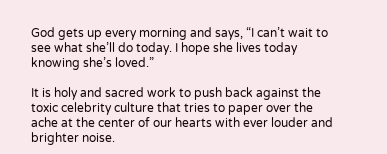God gets up every morning and says, “I can’t wait to see what she’ll do today. I hope she lives today knowing she’s loved.”

It is holy and sacred work to push back against the toxic celebrity culture that tries to paper over the ache at the center of our hearts with ever louder and brighter noise.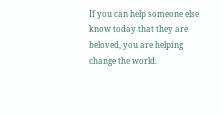If you can help someone else know today that they are beloved, you are helping change the world.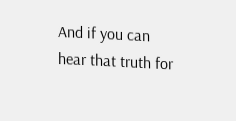And if you can hear that truth for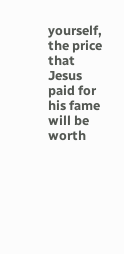yourself, the price that Jesus paid for his fame will be worth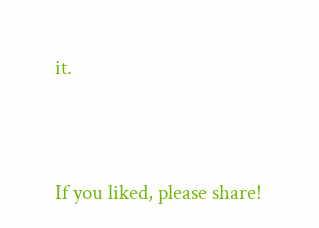it.




If you liked, please share!